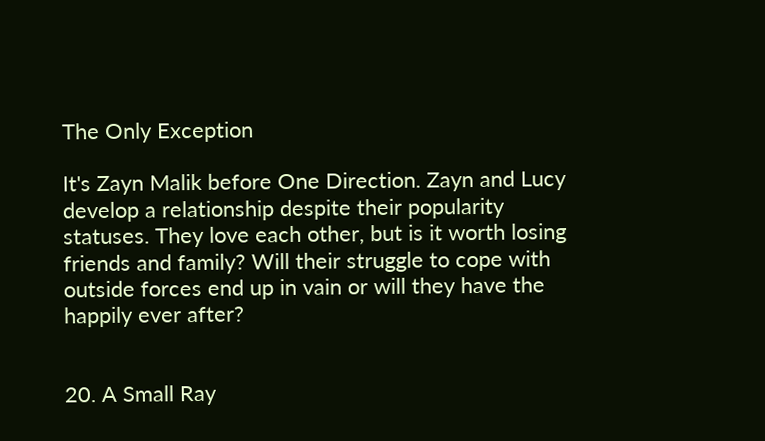The Only Exception

It's Zayn Malik before One Direction. Zayn and Lucy develop a relationship despite their popularity statuses. They love each other, but is it worth losing friends and family? Will their struggle to cope with outside forces end up in vain or will they have the happily ever after?


20. A Small Ray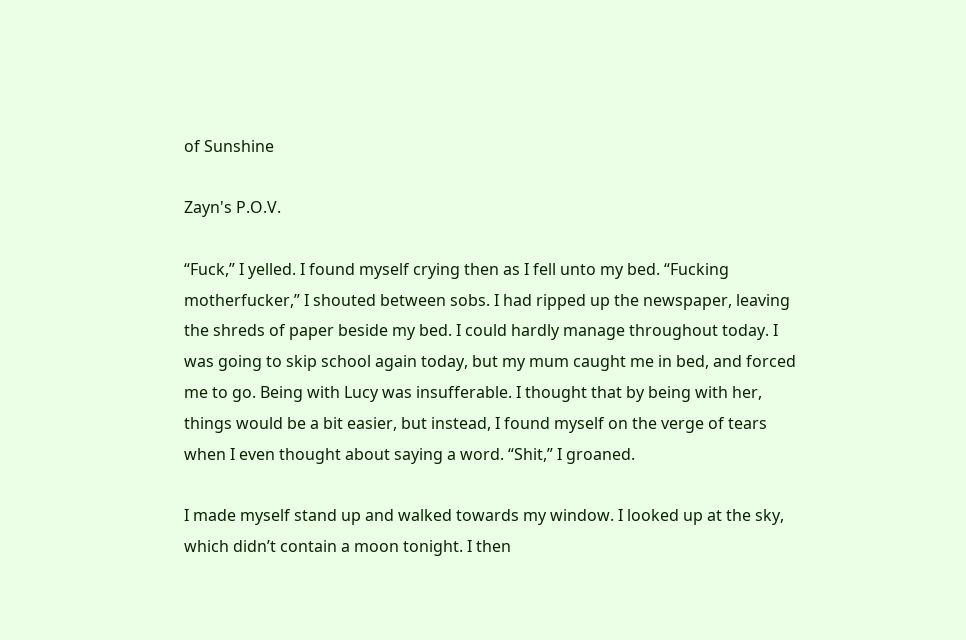of Sunshine

Zayn's P.O.V.

“Fuck,” I yelled. I found myself crying then as I fell unto my bed. “Fucking motherfucker,” I shouted between sobs. I had ripped up the newspaper, leaving the shreds of paper beside my bed. I could hardly manage throughout today. I was going to skip school again today, but my mum caught me in bed, and forced me to go. Being with Lucy was insufferable. I thought that by being with her, things would be a bit easier, but instead, I found myself on the verge of tears when I even thought about saying a word. “Shit,” I groaned.

I made myself stand up and walked towards my window. I looked up at the sky, which didn’t contain a moon tonight. I then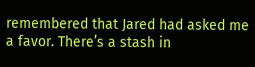remembered that Jared had asked me a favor. There’s a stash in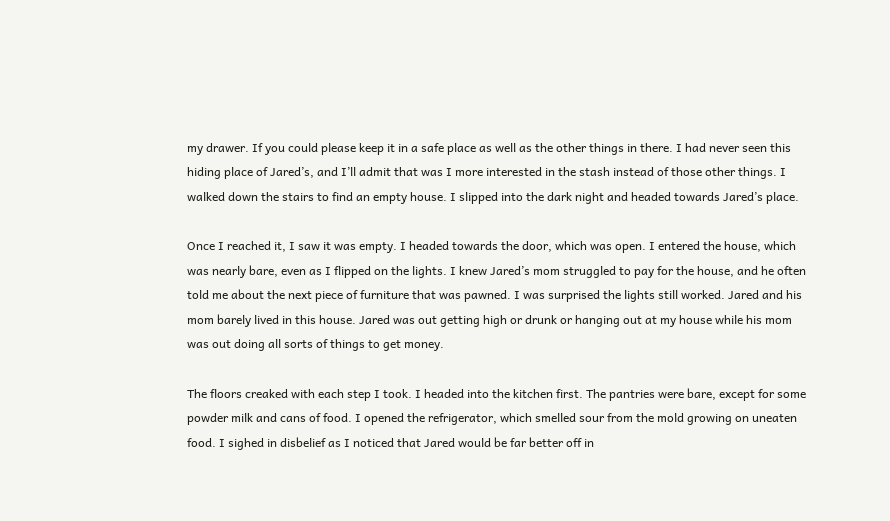my drawer. If you could please keep it in a safe place as well as the other things in there. I had never seen this hiding place of Jared’s, and I’ll admit that was I more interested in the stash instead of those other things. I walked down the stairs to find an empty house. I slipped into the dark night and headed towards Jared’s place.

Once I reached it, I saw it was empty. I headed towards the door, which was open. I entered the house, which was nearly bare, even as I flipped on the lights. I knew Jared’s mom struggled to pay for the house, and he often told me about the next piece of furniture that was pawned. I was surprised the lights still worked. Jared and his mom barely lived in this house. Jared was out getting high or drunk or hanging out at my house while his mom was out doing all sorts of things to get money.

The floors creaked with each step I took. I headed into the kitchen first. The pantries were bare, except for some powder milk and cans of food. I opened the refrigerator, which smelled sour from the mold growing on uneaten food. I sighed in disbelief as I noticed that Jared would be far better off in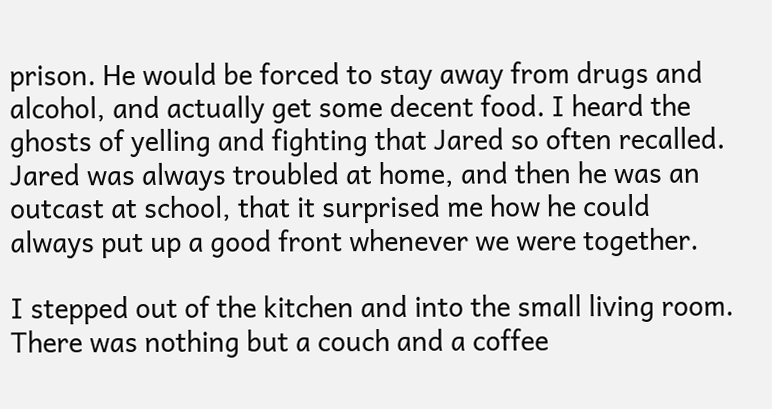prison. He would be forced to stay away from drugs and alcohol, and actually get some decent food. I heard the ghosts of yelling and fighting that Jared so often recalled. Jared was always troubled at home, and then he was an outcast at school, that it surprised me how he could always put up a good front whenever we were together.

I stepped out of the kitchen and into the small living room. There was nothing but a couch and a coffee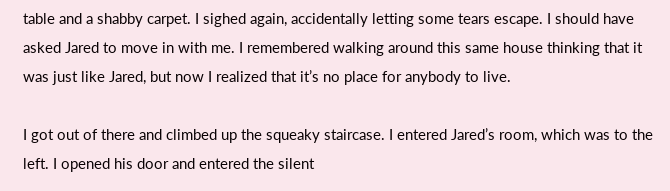table and a shabby carpet. I sighed again, accidentally letting some tears escape. I should have asked Jared to move in with me. I remembered walking around this same house thinking that it was just like Jared, but now I realized that it’s no place for anybody to live.

I got out of there and climbed up the squeaky staircase. I entered Jared’s room, which was to the left. I opened his door and entered the silent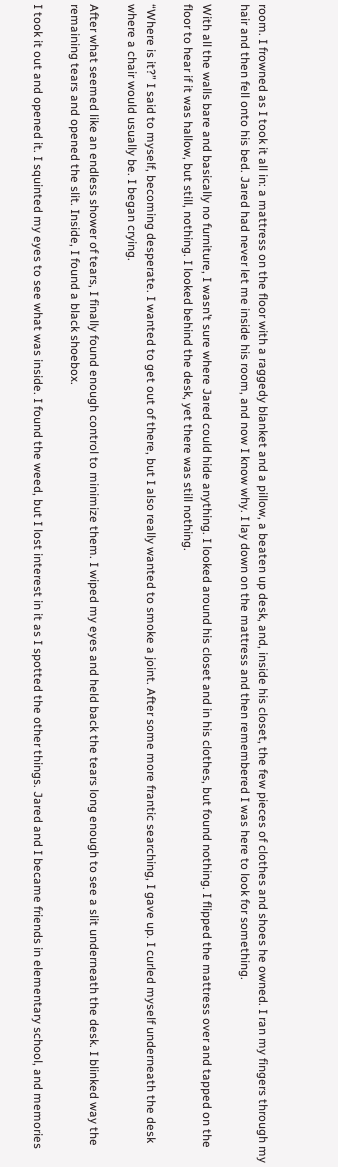room. I frowned as I took it all in: a mattress on the floor with a raggedy blanket and a pillow, a beaten up desk, and, inside his closet, the few pieces of clothes and shoes he owned. I ran my fingers through my hair and then fell onto his bed. Jared had never let me inside his room, and now I know why. I lay down on the mattress and then remembered I was here to look for something.

With all the walls bare and basically no furniture, I wasn’t sure where Jared could hide anything. I looked around his closet and in his clothes, but found nothing. I flipped the mattress over and tapped on the floor to hear if it was hallow, but still, nothing. I looked behind the desk, yet there was still nothing.

“Where is it?” I said to myself, becoming desperate. I wanted to get out of there, but I also really wanted to smoke a joint. After some more frantic searching, I gave up. I curled myself underneath the desk where a chair would usually be. I began crying.

After what seemed like an endless shower of tears, I finally found enough control to minimize them. I wiped my eyes and held back the tears long enough to see a slit underneath the desk. I blinked way the remaining tears and opened the slit. Inside, I found a black shoebox.

I took it out and opened it. I squinted my eyes to see what was inside. I found the weed, but I lost interest in it as I spotted the other things. Jared and I became friends in elementary school, and memories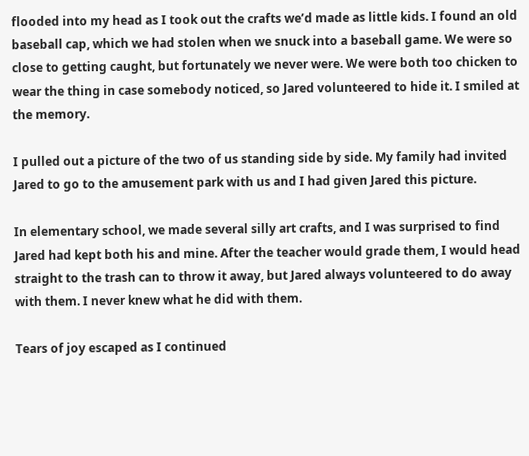flooded into my head as I took out the crafts we’d made as little kids. I found an old baseball cap, which we had stolen when we snuck into a baseball game. We were so close to getting caught, but fortunately we never were. We were both too chicken to wear the thing in case somebody noticed, so Jared volunteered to hide it. I smiled at the memory.

I pulled out a picture of the two of us standing side by side. My family had invited Jared to go to the amusement park with us and I had given Jared this picture.

In elementary school, we made several silly art crafts, and I was surprised to find Jared had kept both his and mine. After the teacher would grade them, I would head straight to the trash can to throw it away, but Jared always volunteered to do away with them. I never knew what he did with them.

Tears of joy escaped as I continued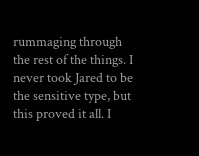rummaging through the rest of the things. I never took Jared to be the sensitive type, but this proved it all. I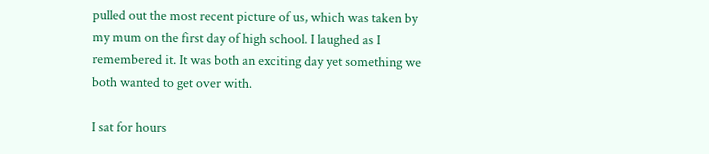pulled out the most recent picture of us, which was taken by my mum on the first day of high school. I laughed as I remembered it. It was both an exciting day yet something we both wanted to get over with.

I sat for hours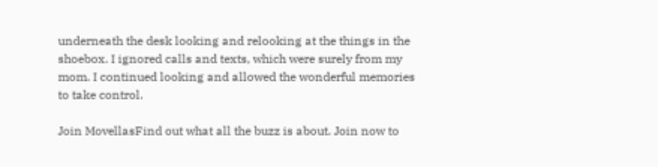underneath the desk looking and relooking at the things in the shoebox. I ignored calls and texts, which were surely from my mom. I continued looking and allowed the wonderful memories to take control.

Join MovellasFind out what all the buzz is about. Join now to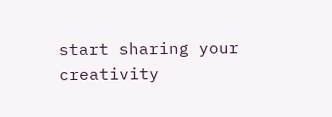start sharing your creativity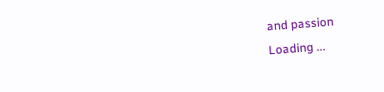and passion
Loading ...